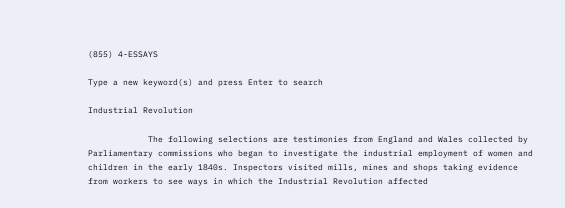(855) 4-ESSAYS

Type a new keyword(s) and press Enter to search

Industrial Revolution

            The following selections are testimonies from England and Wales collected by Parliamentary commissions who began to investigate the industrial employment of women and children in the early 1840s. Inspectors visited mills, mines and shops taking evidence from workers to see ways in which the Industrial Revolution affected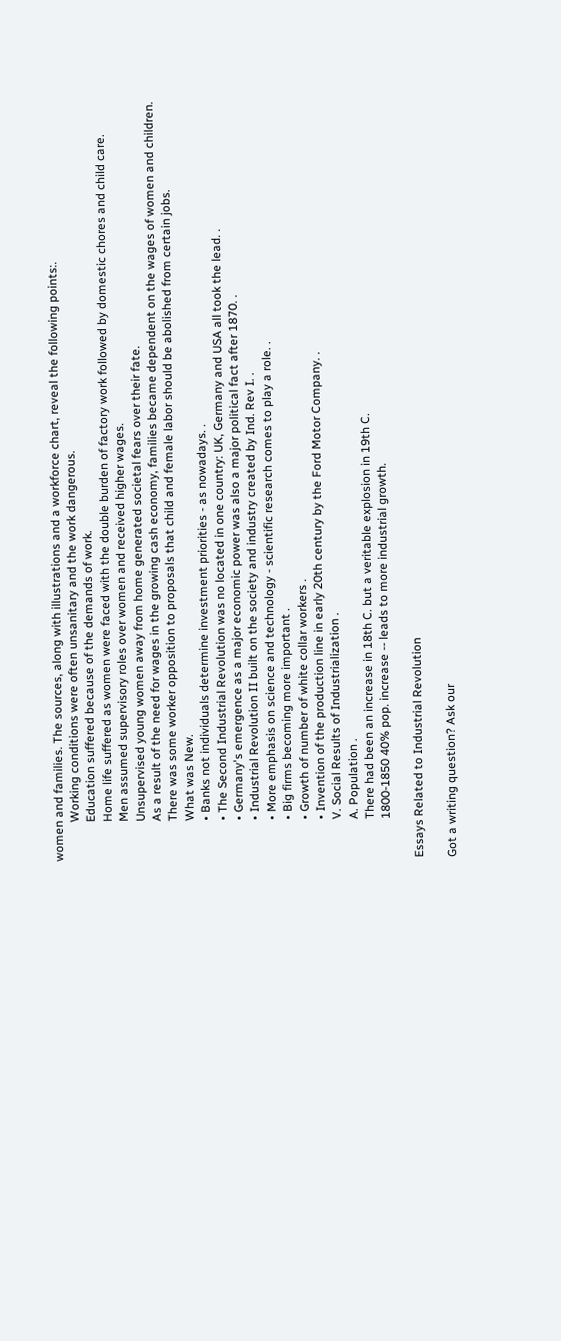women and families. The sources, along with illustrations and a workforce chart, reveal the following points:.
             Working conditions were often unsanitary and the work dangerous.
             Education suffered because of the demands of work.
             Home life suffered as women were faced with the double burden of factory work followed by domestic chores and child care.
             Men assumed supervisory roles over women and received higher wages.
             Unsupervised young women away from home generated societal fears over their fate.
             As a result of the need for wages in the growing cash economy, families became dependent on the wages of women and children.
             There was some worker opposition to proposals that child and female labor should be abolished from certain jobs.
             What was New.
             • Banks not individuals determine investment priorities - as nowadays. .
             • The Second Industrial Revolution was no located in one country: UK, Germany and USA all took the lead. .
             • Germany's emergence as a major economic power was also a major political fact after 1870. .
             • Industrial Revolution II built on the society and industry created by Ind. Rev I. .
             • More emphasis on science and technology - scientific research comes to play a role. .
             • Big firms becoming more important .
             • Growth of number of white collar workers .
             • Invention of the production line in early 20th century by the Ford Motor Company. .
             V. Social Results of Industrialization .
             A. Population .
             There had been an increase in 18th C. but a veritable explosion in 19th C.
             1800-1850 40% pop. increase -- leads to more industrial growth.

Essays Related to Industrial Revolution

Got a writing question? Ask our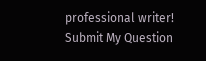professional writer!
Submit My Question